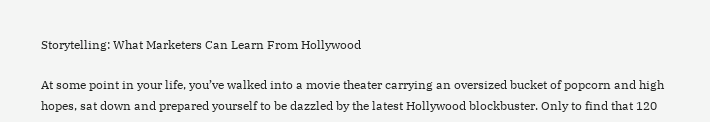Storytelling: What Marketers Can Learn From Hollywood

At some point in your life, you’ve walked into a movie theater carrying an oversized bucket of popcorn and high hopes, sat down and prepared yourself to be dazzled by the latest Hollywood blockbuster. Only to find that 120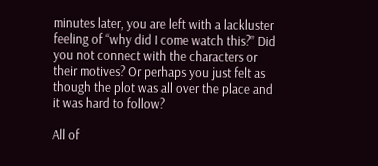minutes later, you are left with a lackluster feeling of “why did I come watch this?” Did you not connect with the characters or their motives? Or perhaps you just felt as though the plot was all over the place and it was hard to follow?

All of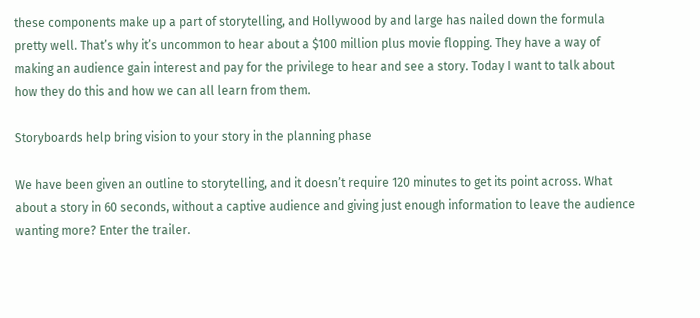these components make up a part of storytelling, and Hollywood by and large has nailed down the formula pretty well. That’s why it’s uncommon to hear about a $100 million plus movie flopping. They have a way of making an audience gain interest and pay for the privilege to hear and see a story. Today I want to talk about how they do this and how we can all learn from them.

Storyboards help bring vision to your story in the planning phase

We have been given an outline to storytelling, and it doesn’t require 120 minutes to get its point across. What about a story in 60 seconds, without a captive audience and giving just enough information to leave the audience wanting more? Enter the trailer.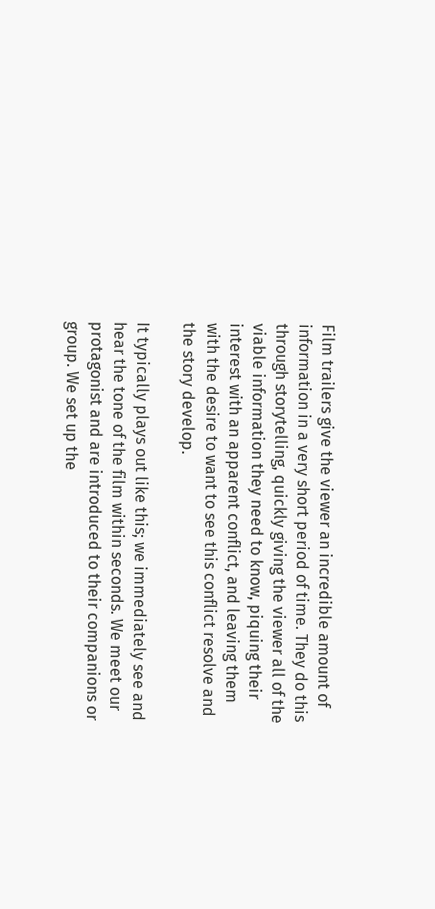Film trailers give the viewer an incredible amount of information in a very short period of time. They do this through storytelling, quickly giving the viewer all of the viable information they need to know, piquing their interest with an apparent conflict, and leaving them with the desire to want to see this conflict resolve and the story develop.

It typically plays out like this; we immediately see and hear the tone of the film within seconds. We meet our protagonist and are introduced to their companions or group. We set up the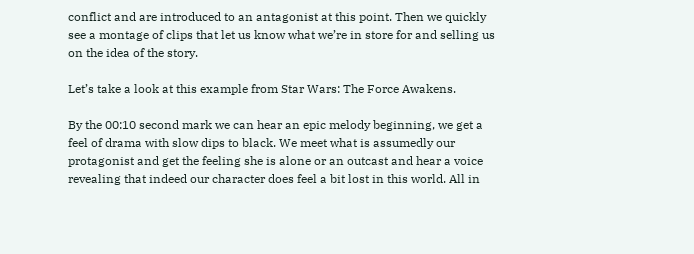conflict and are introduced to an antagonist at this point. Then we quickly see a montage of clips that let us know what we’re in store for and selling us on the idea of the story.

Let’s take a look at this example from Star Wars: The Force Awakens.

By the 00:10 second mark we can hear an epic melody beginning, we get a feel of drama with slow dips to black. We meet what is assumedly our protagonist and get the feeling she is alone or an outcast and hear a voice revealing that indeed our character does feel a bit lost in this world. All in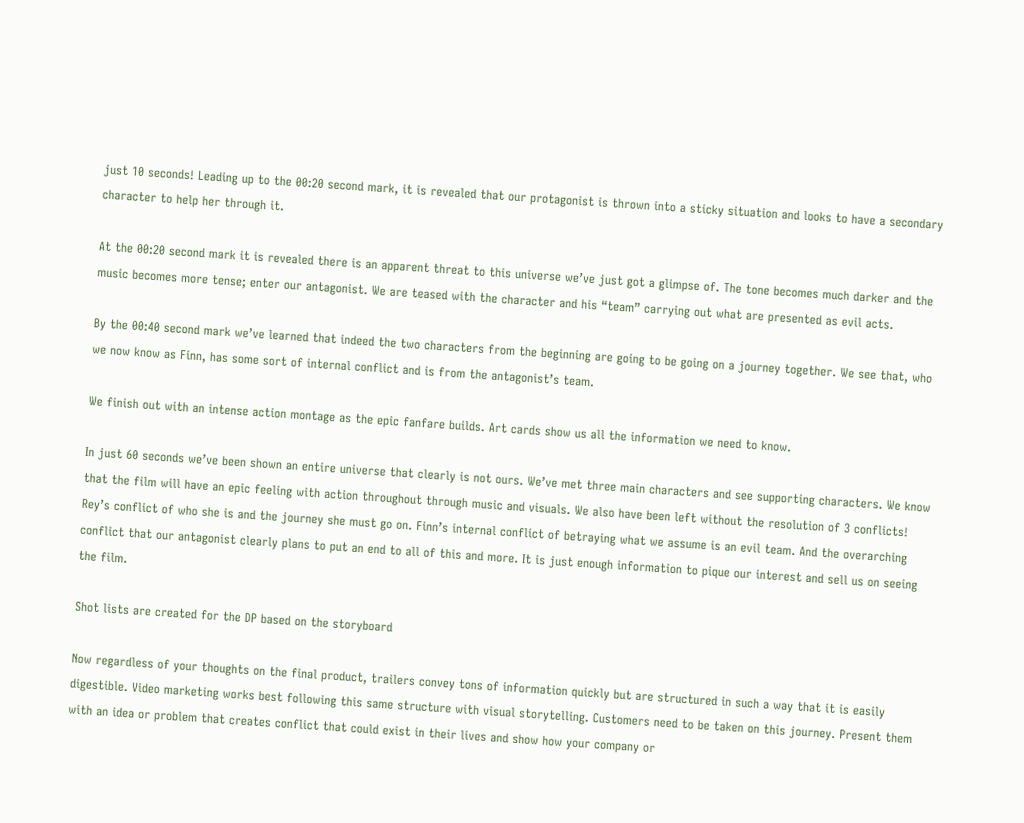just 10 seconds! Leading up to the 00:20 second mark, it is revealed that our protagonist is thrown into a sticky situation and looks to have a secondary character to help her through it.

At the 00:20 second mark it is revealed there is an apparent threat to this universe we’ve just got a glimpse of. The tone becomes much darker and the music becomes more tense; enter our antagonist. We are teased with the character and his “team” carrying out what are presented as evil acts.

By the 00:40 second mark we’ve learned that indeed the two characters from the beginning are going to be going on a journey together. We see that, who we now know as Finn, has some sort of internal conflict and is from the antagonist’s team.

We finish out with an intense action montage as the epic fanfare builds. Art cards show us all the information we need to know.

In just 60 seconds we’ve been shown an entire universe that clearly is not ours. We’ve met three main characters and see supporting characters. We know that the film will have an epic feeling with action throughout through music and visuals. We also have been left without the resolution of 3 conflicts! Rey’s conflict of who she is and the journey she must go on. Finn’s internal conflict of betraying what we assume is an evil team. And the overarching conflict that our antagonist clearly plans to put an end to all of this and more. It is just enough information to pique our interest and sell us on seeing the film.

Shot lists are created for the DP based on the storyboard

Now regardless of your thoughts on the final product, trailers convey tons of information quickly but are structured in such a way that it is easily digestible. Video marketing works best following this same structure with visual storytelling. Customers need to be taken on this journey. Present them with an idea or problem that creates conflict that could exist in their lives and show how your company or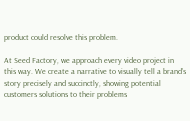product could resolve this problem.

At Seed Factory, we approach every video project in this way. We create a narrative to visually tell a brand’s story precisely and succinctly, showing potential customers solutions to their problems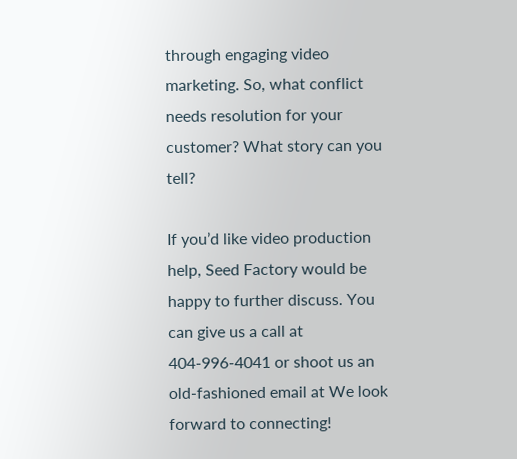through engaging video marketing. So, what conflict needs resolution for your customer? What story can you tell?

If you’d like video production help, Seed Factory would be happy to further discuss. You can give us a call at 404-996-4041 or shoot us an old-fashioned email at We look forward to connecting!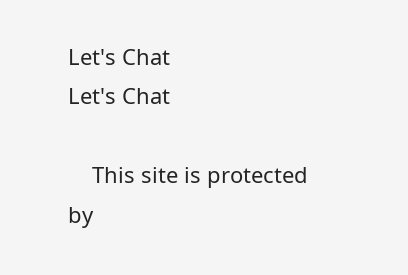Let's Chat
Let's Chat

    This site is protected by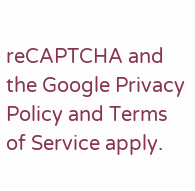reCAPTCHA and the Google Privacy Policy and Terms of Service apply.